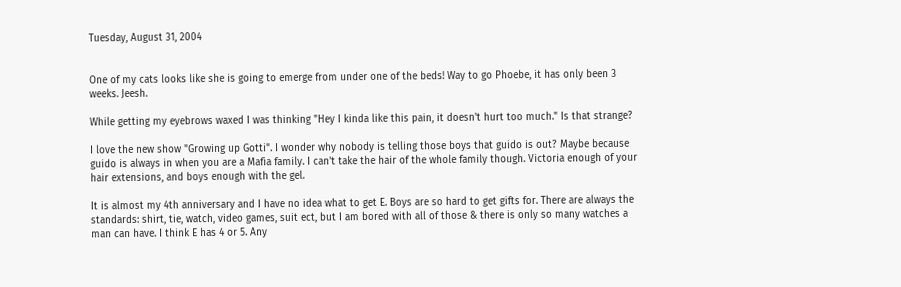Tuesday, August 31, 2004


One of my cats looks like she is going to emerge from under one of the beds! Way to go Phoebe, it has only been 3 weeks. Jeesh.

While getting my eyebrows waxed I was thinking "Hey I kinda like this pain, it doesn't hurt too much." Is that strange?

I love the new show "Growing up Gotti". I wonder why nobody is telling those boys that guido is out? Maybe because guido is always in when you are a Mafia family. I can't take the hair of the whole family though. Victoria enough of your hair extensions, and boys enough with the gel.

It is almost my 4th anniversary and I have no idea what to get E. Boys are so hard to get gifts for. There are always the standards: shirt, tie, watch, video games, suit ect, but I am bored with all of those & there is only so many watches a man can have. I think E has 4 or 5. Any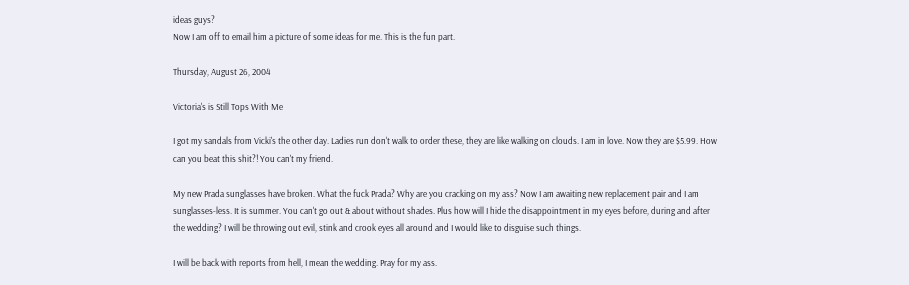ideas guys?
Now I am off to email him a picture of some ideas for me. This is the fun part.

Thursday, August 26, 2004

Victoria's is Still Tops With Me

I got my sandals from Vicki's the other day. Ladies run don't walk to order these, they are like walking on clouds. I am in love. Now they are $5.99. How can you beat this shit?! You can't my friend.

My new Prada sunglasses have broken. What the fuck Prada? Why are you cracking on my ass? Now I am awaiting new replacement pair and I am sunglasses-less. It is summer. You can't go out & about without shades. Plus how will I hide the disappointment in my eyes before, during and after the wedding? I will be throwing out evil, stink and crook eyes all around and I would like to disguise such things.

I will be back with reports from hell, I mean the wedding. Pray for my ass.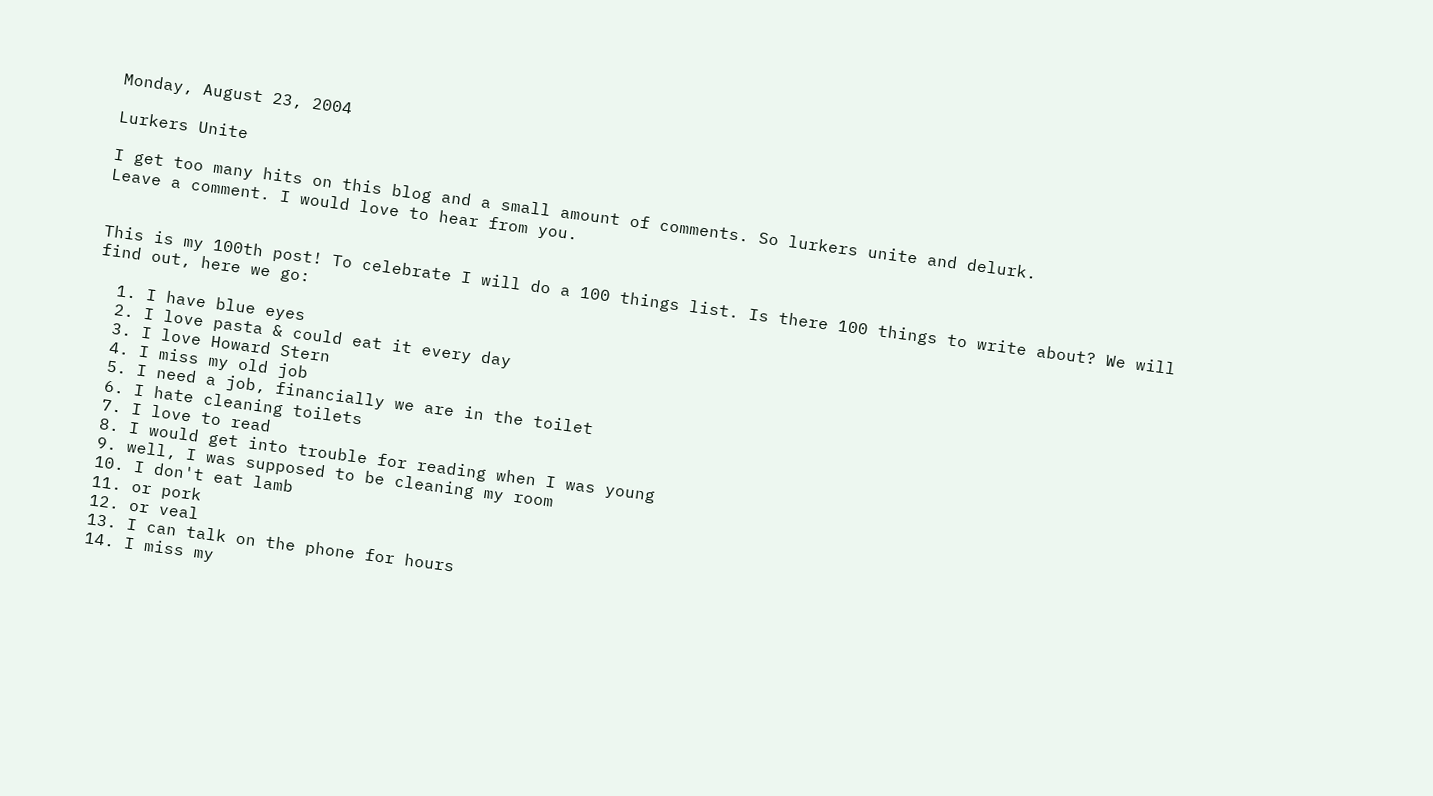Monday, August 23, 2004

Lurkers Unite

I get too many hits on this blog and a small amount of comments. So lurkers unite and delurk.
Leave a comment. I would love to hear from you.


This is my 100th post! To celebrate I will do a 100 things list. Is there 100 things to write about? We will find out, here we go:

  1. I have blue eyes
  2. I love pasta & could eat it every day
  3. I love Howard Stern
  4. I miss my old job
  5. I need a job, financially we are in the toilet
  6. I hate cleaning toilets
  7. I love to read
  8. I would get into trouble for reading when I was young
  9. well, I was supposed to be cleaning my room
  10. I don't eat lamb
  11. or pork
  12. or veal
  13. I can talk on the phone for hours
  14. I miss my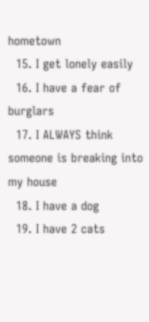hometown
  15. I get lonely easily
  16. I have a fear of burglars
  17. I ALWAYS think someone is breaking into my house
  18. I have a dog
  19. I have 2 cats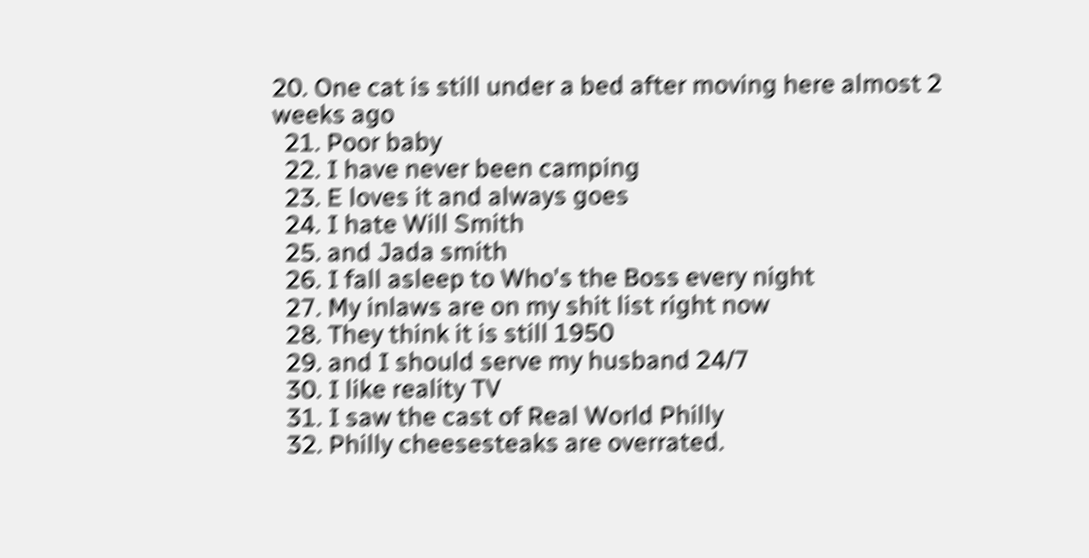20. One cat is still under a bed after moving here almost 2 weeks ago
  21. Poor baby
  22. I have never been camping
  23. E loves it and always goes
  24. I hate Will Smith
  25. and Jada smith
  26. I fall asleep to Who's the Boss every night
  27. My inlaws are on my shit list right now
  28. They think it is still 1950
  29. and I should serve my husband 24/7
  30. I like reality TV
  31. I saw the cast of Real World Philly
  32. Philly cheesesteaks are overrated.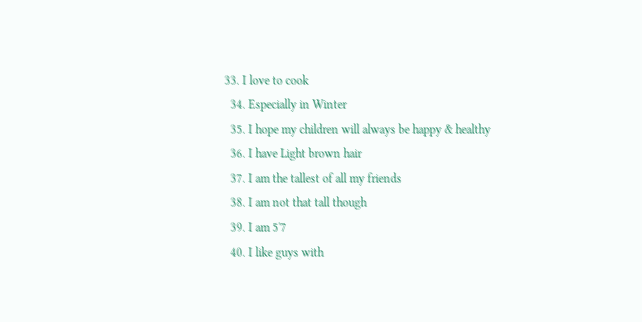33. I love to cook
  34. Especially in Winter
  35. I hope my children will always be happy & healthy
  36. I have Light brown hair
  37. I am the tallest of all my friends
  38. I am not that tall though
  39. I am 5'7
  40. I like guys with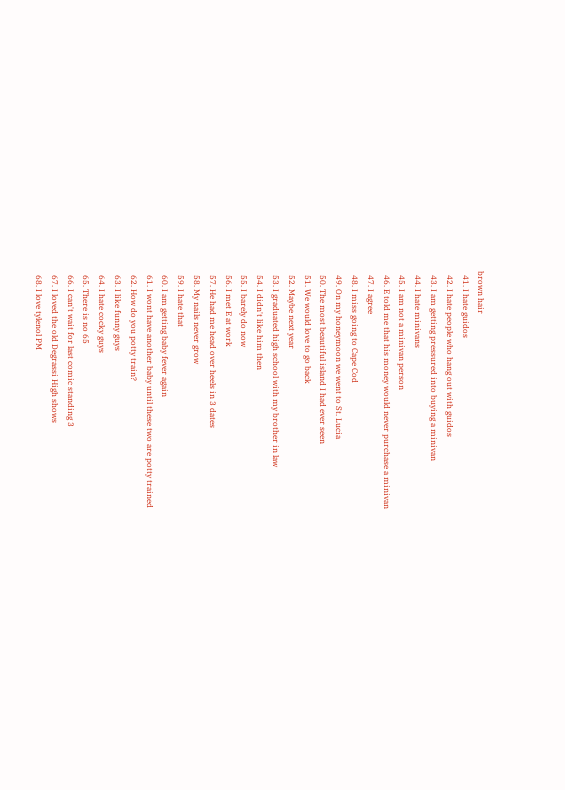brown hair
  41. I hate guidos
  42. I hate people who hang out with guidos
  43. I am getting pressured into buying a minivan
  44. I hate minivans
  45. I am not a minivan person
  46. E told me that his money would never purchase a minivan
  47. I agree
  48. I miss going to Cape Cod
  49. On my honeymoon we went to St. Lucia
  50. The most beautiful island I had ever seen
  51. We would love to go back
  52. Maybe next year
  53. I graduated high school with my brother in law
  54. I didn't like him then
  55. I barely do now
  56. I met E at work
  57. He had me head over heels in 3 dates
  58. My nails never grow
  59. I hate that
  60. I am getting baby fever again
  61. I wont have another baby until these two are potty trained
  62. How do you potty train?
  63. I like funny guys
  64. I hate cocky guys
  65. There is no 65
  66. I can't wait for last comic standing 3
  67. I loved the old Degrassi High shows
  68. I love tylenol PM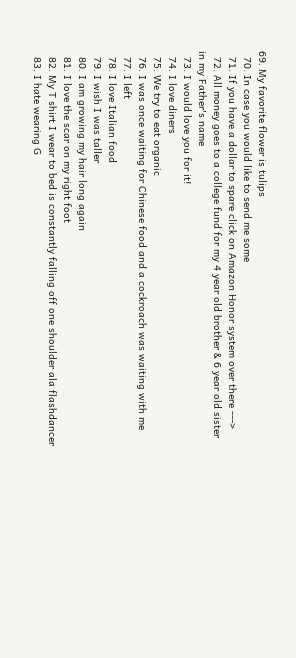69. My favorite flower is tulips
  70. In case you would like to send me some
  71. If you have a dollar to spare click on Amazon Honor system over there --->
  72. All money goes to a college fund for my 4 year old brother & 6 year old sister in my Father's name
  73. I would love you for it!
  74. I love diners
  75. We try to eat organic
  76. I was once waiting for Chinese food and a cockroach was waiting with me
  77. I left
  78. I love Italian food
  79. I wish I was taller
  80. I am growing my hair long again
  81. I love the scar on my right foot
  82. My T shirt I wear to bed is constantly falling off one shoulder ala flashdancer
  83. I hate wearing G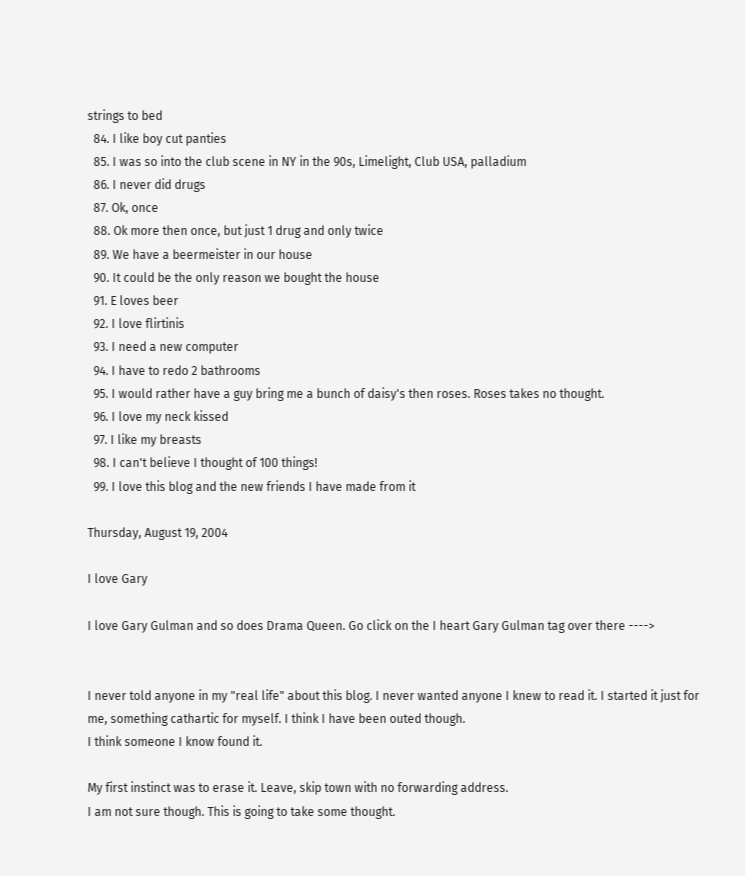strings to bed
  84. I like boy cut panties
  85. I was so into the club scene in NY in the 90s, Limelight, Club USA, palladium
  86. I never did drugs
  87. Ok, once
  88. Ok more then once, but just 1 drug and only twice
  89. We have a beermeister in our house
  90. It could be the only reason we bought the house
  91. E loves beer
  92. I love flirtinis
  93. I need a new computer
  94. I have to redo 2 bathrooms
  95. I would rather have a guy bring me a bunch of daisy's then roses. Roses takes no thought.
  96. I love my neck kissed
  97. I like my breasts
  98. I can't believe I thought of 100 things!
  99. I love this blog and the new friends I have made from it

Thursday, August 19, 2004

I love Gary

I love Gary Gulman and so does Drama Queen. Go click on the I heart Gary Gulman tag over there ---->


I never told anyone in my "real life" about this blog. I never wanted anyone I knew to read it. I started it just for me, something cathartic for myself. I think I have been outed though.
I think someone I know found it.

My first instinct was to erase it. Leave, skip town with no forwarding address.
I am not sure though. This is going to take some thought.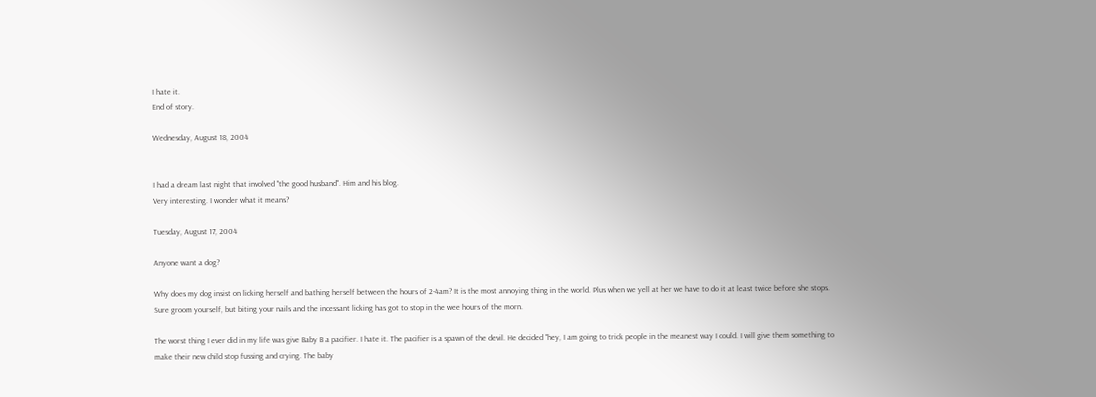I hate it.
End of story.

Wednesday, August 18, 2004


I had a dream last night that involved "the good husband". Him and his blog.
Very interesting. I wonder what it means?

Tuesday, August 17, 2004

Anyone want a dog?

Why does my dog insist on licking herself and bathing herself between the hours of 2-4am? It is the most annoying thing in the world. Plus when we yell at her we have to do it at least twice before she stops.
Sure groom yourself, but biting your nails and the incessant licking has got to stop in the wee hours of the morn.

The worst thing I ever did in my life was give Baby B a pacifier. I hate it. The pacifier is a spawn of the devil. He decided "hey, I am going to trick people in the meanest way I could. I will give them something to make their new child stop fussing and crying. The baby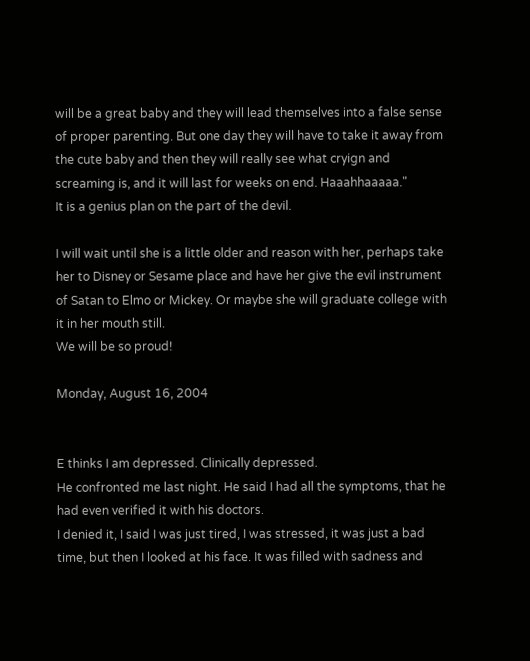will be a great baby and they will lead themselves into a false sense of proper parenting. But one day they will have to take it away from the cute baby and then they will really see what cryign and screaming is, and it will last for weeks on end. Haaahhaaaaa."
It is a genius plan on the part of the devil.

I will wait until she is a little older and reason with her, perhaps take her to Disney or Sesame place and have her give the evil instrument of Satan to Elmo or Mickey. Or maybe she will graduate college with it in her mouth still.
We will be so proud!

Monday, August 16, 2004


E thinks I am depressed. Clinically depressed.
He confronted me last night. He said I had all the symptoms, that he had even verified it with his doctors.
I denied it, I said I was just tired, I was stressed, it was just a bad time, but then I looked at his face. It was filled with sadness and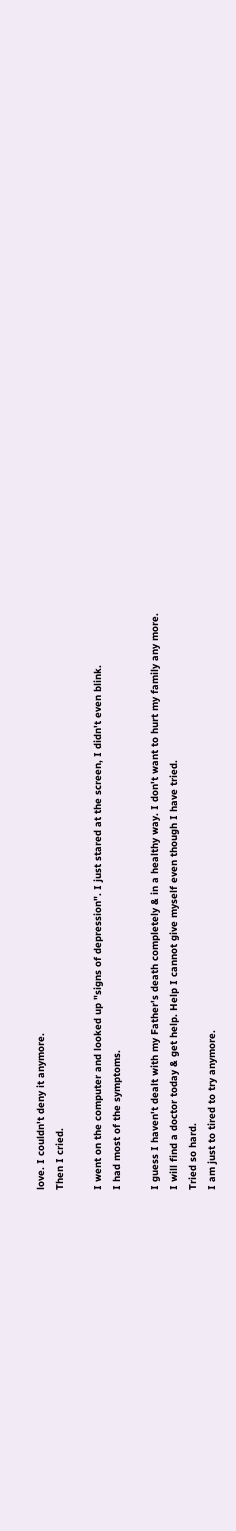love. I couldn't deny it anymore.
Then I cried.

I went on the computer and looked up "signs of depression". I just stared at the screen, I didn't even blink.
I had most of the symptoms.

I guess I haven't dealt with my Father's death completely & in a healthy way. I don't want to hurt my family any more.
I will find a doctor today & get help. Help I cannot give myself even though I have tried.
Tried so hard.
I am just to tired to try anymore.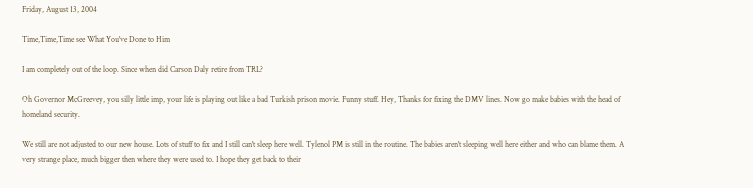Friday, August 13, 2004

Time,Time,Time see What You've Done to Him

I am completely out of the loop. Since when did Carson Daly retire from TRL?

Oh Governor McGreevey, you silly little imp, your life is playing out like a bad Turkish prison movie. Funny stuff. Hey, Thanks for fixing the DMV lines. Now go make babies with the head of homeland security.

We still are not adjusted to our new house. Lots of stuff to fix and I still can't sleep here well. Tylenol PM is still in the routine. The babies aren't sleeping well here either and who can blame them. A very strange place, much bigger then where they were used to. I hope they get back to their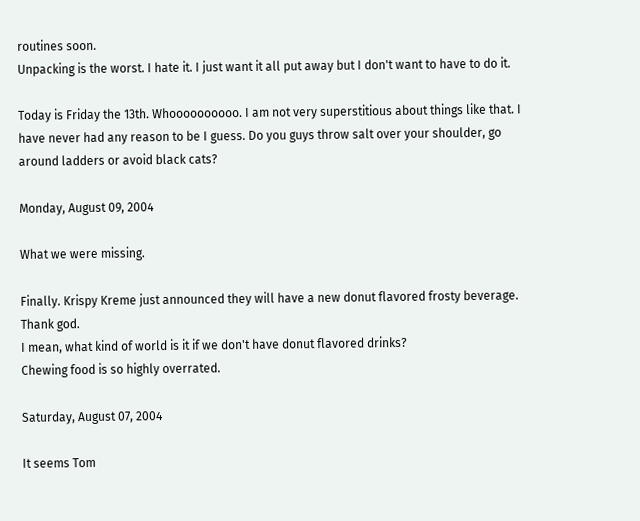routines soon.
Unpacking is the worst. I hate it. I just want it all put away but I don't want to have to do it.

Today is Friday the 13th. Whoooooooooo. I am not very superstitious about things like that. I have never had any reason to be I guess. Do you guys throw salt over your shoulder, go around ladders or avoid black cats?

Monday, August 09, 2004

What we were missing.

Finally. Krispy Kreme just announced they will have a new donut flavored frosty beverage.
Thank god.
I mean, what kind of world is it if we don't have donut flavored drinks?
Chewing food is so highly overrated.

Saturday, August 07, 2004

It seems Tom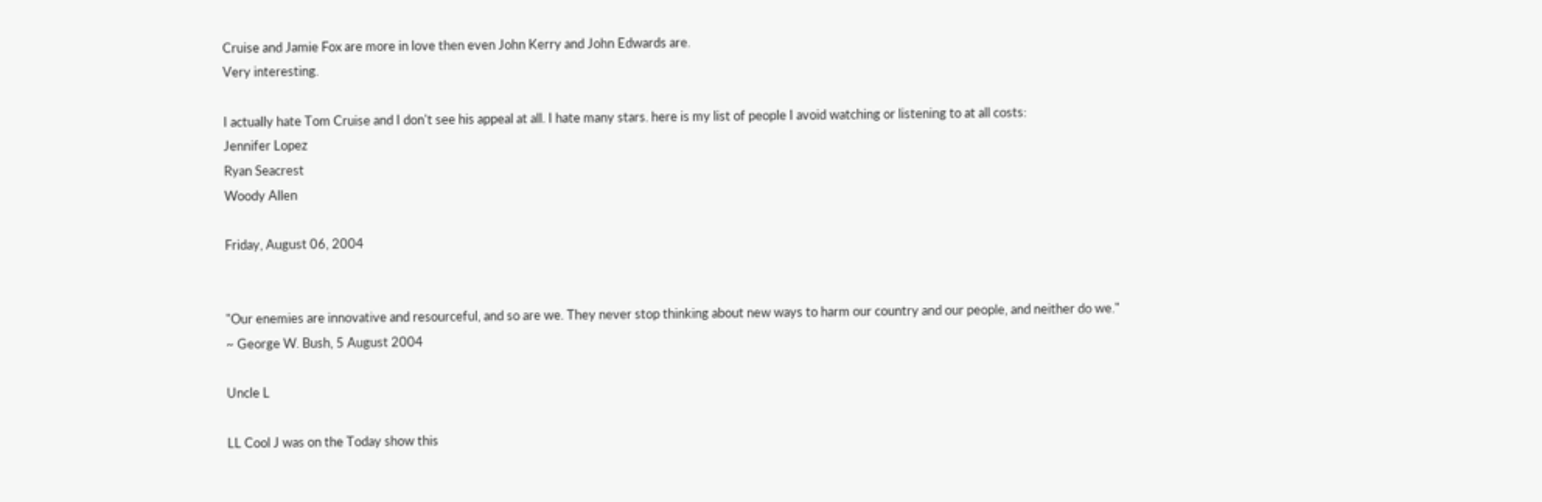Cruise and Jamie Fox are more in love then even John Kerry and John Edwards are.
Very interesting.

I actually hate Tom Cruise and I don't see his appeal at all. I hate many stars. here is my list of people I avoid watching or listening to at all costs:
Jennifer Lopez
Ryan Seacrest
Woody Allen

Friday, August 06, 2004


"Our enemies are innovative and resourceful, and so are we. They never stop thinking about new ways to harm our country and our people, and neither do we." ~ George W. Bush, 5 August 2004

Uncle L

LL Cool J was on the Today show this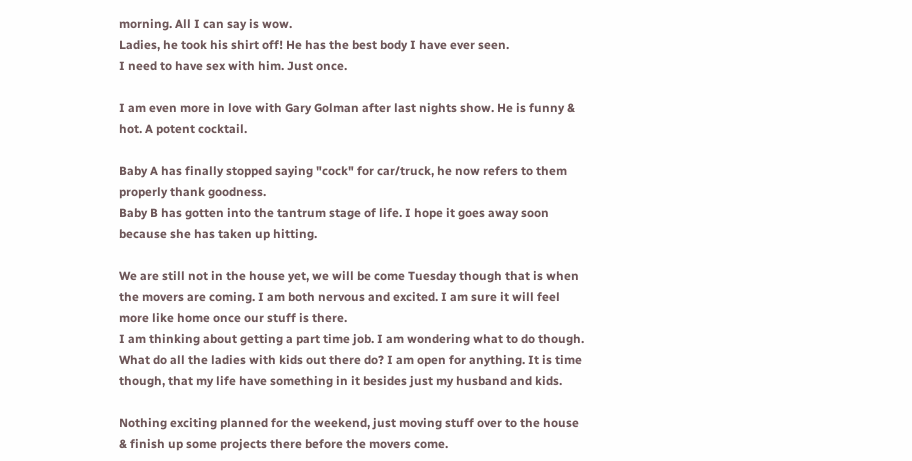morning. All I can say is wow.
Ladies, he took his shirt off! He has the best body I have ever seen.
I need to have sex with him. Just once.

I am even more in love with Gary Golman after last nights show. He is funny & hot. A potent cocktail.

Baby A has finally stopped saying "cock" for car/truck, he now refers to them properly thank goodness.
Baby B has gotten into the tantrum stage of life. I hope it goes away soon because she has taken up hitting.

We are still not in the house yet, we will be come Tuesday though that is when the movers are coming. I am both nervous and excited. I am sure it will feel more like home once our stuff is there.
I am thinking about getting a part time job. I am wondering what to do though. What do all the ladies with kids out there do? I am open for anything. It is time though, that my life have something in it besides just my husband and kids.

Nothing exciting planned for the weekend, just moving stuff over to the house & finish up some projects there before the movers come.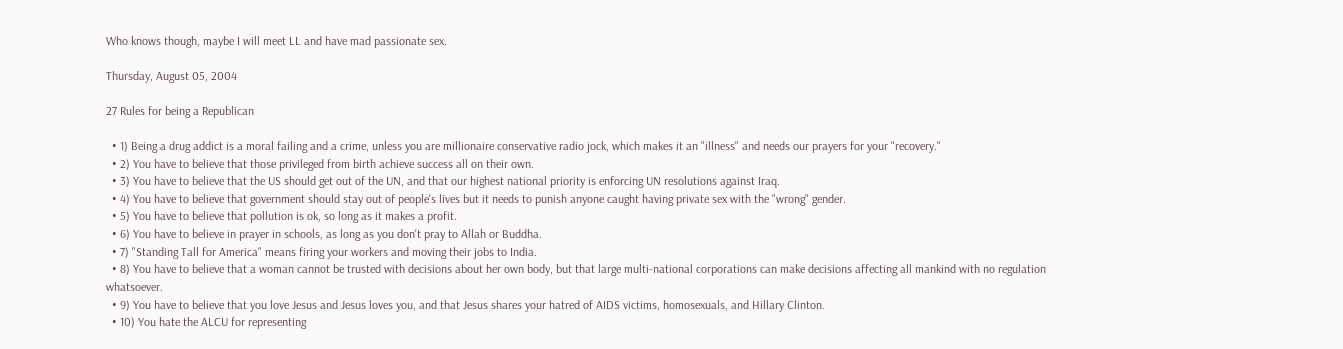Who knows though, maybe I will meet LL and have mad passionate sex.

Thursday, August 05, 2004

27 Rules for being a Republican

  • 1) Being a drug addict is a moral failing and a crime, unless you are millionaire conservative radio jock, which makes it an "illness" and needs our prayers for your "recovery."
  • 2) You have to believe that those privileged from birth achieve success all on their own.
  • 3) You have to believe that the US should get out of the UN, and that our highest national priority is enforcing UN resolutions against Iraq.
  • 4) You have to believe that government should stay out of people's lives but it needs to punish anyone caught having private sex with the "wrong" gender.
  • 5) You have to believe that pollution is ok, so long as it makes a profit.
  • 6) You have to believe in prayer in schools, as long as you don't pray to Allah or Buddha.
  • 7) "Standing Tall for America" means firing your workers and moving their jobs to India.
  • 8) You have to believe that a woman cannot be trusted with decisions about her own body, but that large multi-national corporations can make decisions affecting all mankind with no regulation whatsoever.
  • 9) You have to believe that you love Jesus and Jesus loves you, and that Jesus shares your hatred of AIDS victims, homosexuals, and Hillary Clinton.
  • 10) You hate the ALCU for representing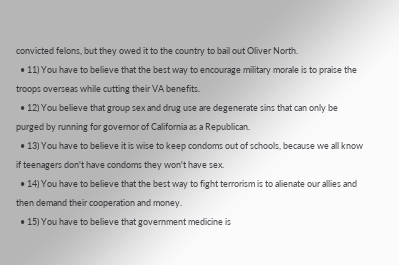convicted felons, but they owed it to the country to bail out Oliver North.
  • 11) You have to believe that the best way to encourage military morale is to praise the troops overseas while cutting their VA benefits.
  • 12) You believe that group sex and drug use are degenerate sins that can only be purged by running for governor of California as a Republican.
  • 13) You have to believe it is wise to keep condoms out of schools, because we all know if teenagers don't have condoms they won't have sex.
  • 14) You have to believe that the best way to fight terrorism is to alienate our allies and then demand their cooperation and money.
  • 15) You have to believe that government medicine is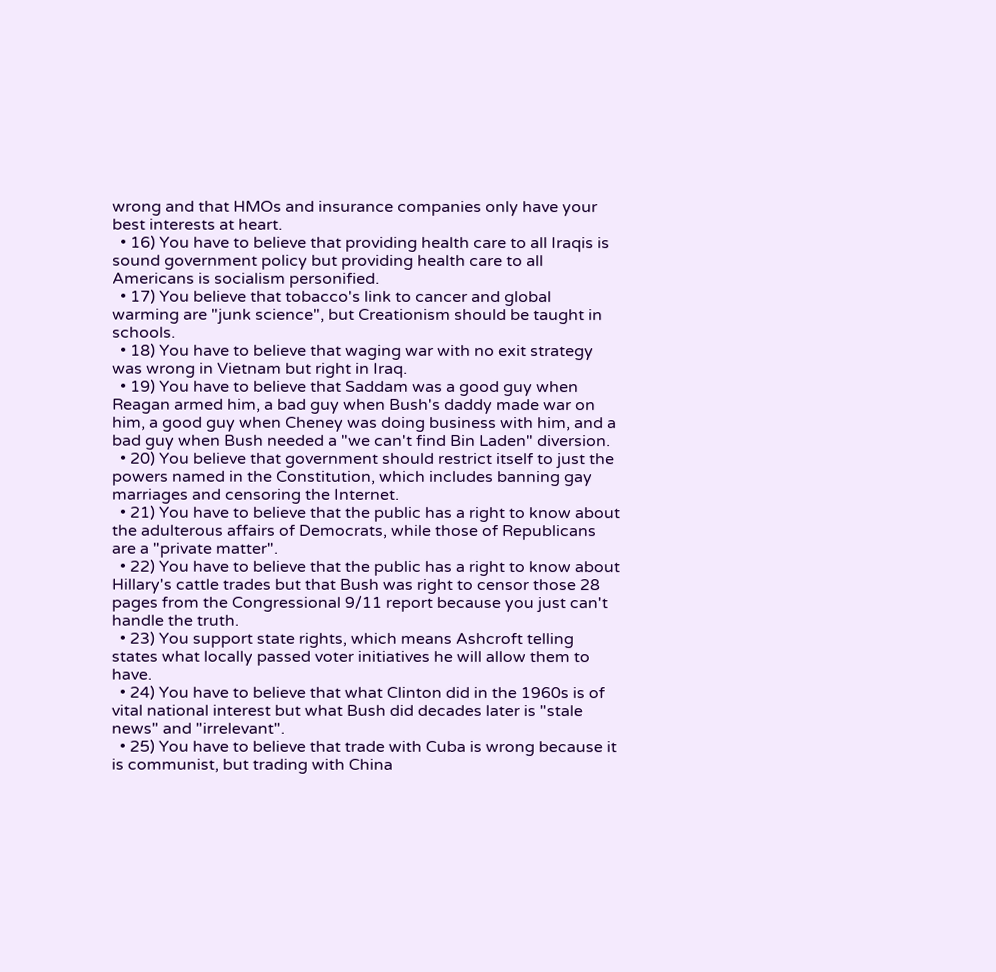wrong and that HMOs and insurance companies only have your best interests at heart.
  • 16) You have to believe that providing health care to all Iraqis is sound government policy but providing health care to all Americans is socialism personified.
  • 17) You believe that tobacco's link to cancer and global warming are "junk science", but Creationism should be taught in schools.
  • 18) You have to believe that waging war with no exit strategy was wrong in Vietnam but right in Iraq.
  • 19) You have to believe that Saddam was a good guy when Reagan armed him, a bad guy when Bush's daddy made war on him, a good guy when Cheney was doing business with him, and a bad guy when Bush needed a "we can't find Bin Laden" diversion.
  • 20) You believe that government should restrict itself to just the powers named in the Constitution, which includes banning gay marriages and censoring the Internet.
  • 21) You have to believe that the public has a right to know about the adulterous affairs of Democrats, while those of Republicans are a "private matter".
  • 22) You have to believe that the public has a right to know about Hillary's cattle trades but that Bush was right to censor those 28 pages from the Congressional 9/11 report because you just can't handle the truth.
  • 23) You support state rights, which means Ashcroft telling states what locally passed voter initiatives he will allow them to have.
  • 24) You have to believe that what Clinton did in the 1960s is of vital national interest but what Bush did decades later is "stale news" and "irrelevant".
  • 25) You have to believe that trade with Cuba is wrong because it is communist, but trading with China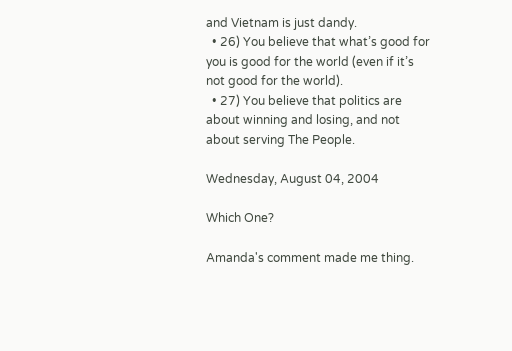and Vietnam is just dandy.
  • 26) You believe that what’s good for you is good for the world (even if it’s not good for the world).
  • 27) You believe that politics are about winning and losing, and not about serving The People.

Wednesday, August 04, 2004

Which One?

Amanda's comment made me thing.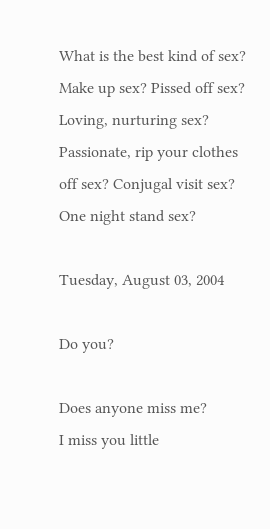What is the best kind of sex?
Make up sex? Pissed off sex? Loving, nurturing sex? Passionate, rip your clothes off sex? Conjugal visit sex? One night stand sex?

Tuesday, August 03, 2004

Do you?

Does anyone miss me?
I miss you little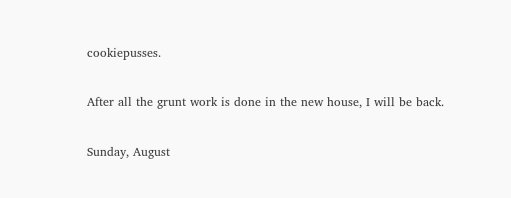cookiepusses.

After all the grunt work is done in the new house, I will be back.

Sunday, August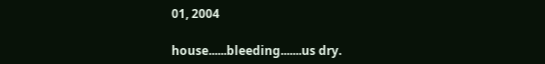01, 2004

house......bleeding.......us dry.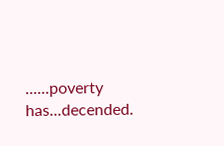......poverty has...decended.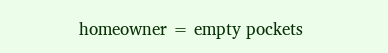homeowner = empty pockets